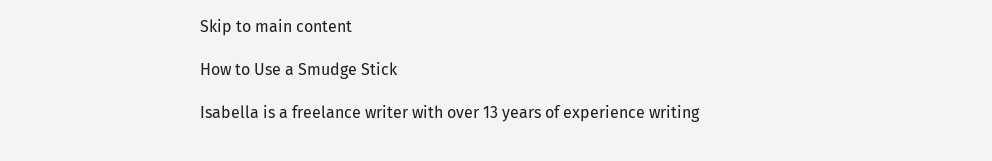Skip to main content

How to Use a Smudge Stick

Isabella is a freelance writer with over 13 years of experience writing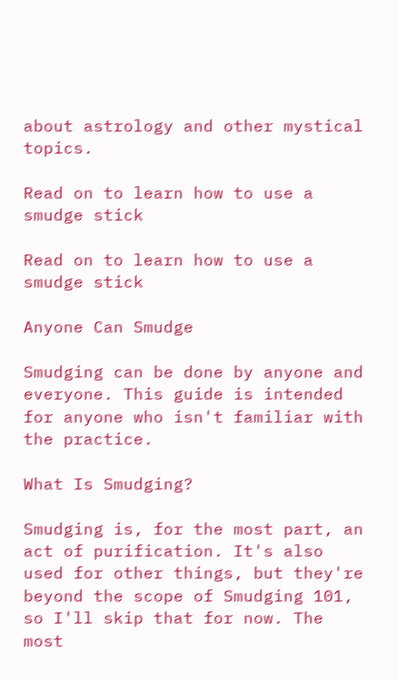about astrology and other mystical topics.

Read on to learn how to use a smudge stick

Read on to learn how to use a smudge stick

Anyone Can Smudge

Smudging can be done by anyone and everyone. This guide is intended for anyone who isn't familiar with the practice.

What Is Smudging?

Smudging is, for the most part, an act of purification. It's also used for other things, but they're beyond the scope of Smudging 101, so I'll skip that for now. The most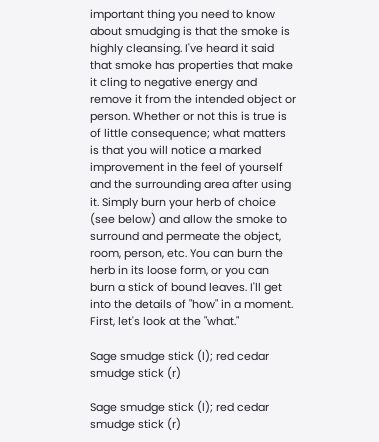important thing you need to know about smudging is that the smoke is highly cleansing. I've heard it said that smoke has properties that make it cling to negative energy and remove it from the intended object or person. Whether or not this is true is of little consequence; what matters is that you will notice a marked improvement in the feel of yourself and the surrounding area after using it. Simply burn your herb of choice (see below) and allow the smoke to surround and permeate the object, room, person, etc. You can burn the herb in its loose form, or you can burn a stick of bound leaves. I'll get into the details of "how" in a moment. First, let's look at the "what."

Sage smudge stick (l); red cedar smudge stick (r)

Sage smudge stick (l); red cedar smudge stick (r)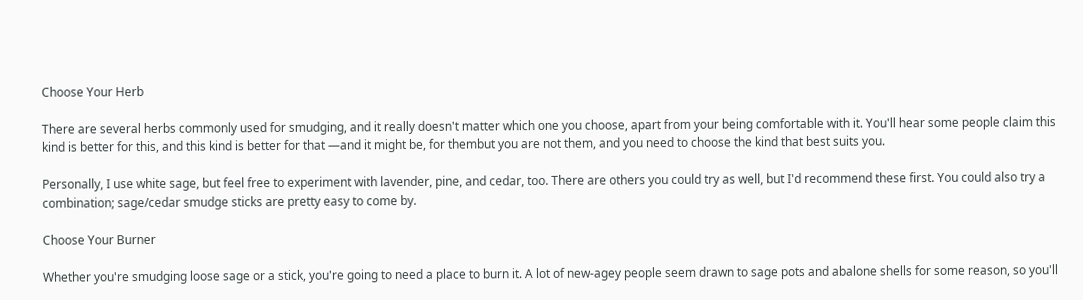Choose Your Herb

There are several herbs commonly used for smudging, and it really doesn't matter which one you choose, apart from your being comfortable with it. You'll hear some people claim this kind is better for this, and this kind is better for that —and it might be, for thembut you are not them, and you need to choose the kind that best suits you.

Personally, I use white sage, but feel free to experiment with lavender, pine, and cedar, too. There are others you could try as well, but I'd recommend these first. You could also try a combination; sage/cedar smudge sticks are pretty easy to come by.

Choose Your Burner

Whether you're smudging loose sage or a stick, you're going to need a place to burn it. A lot of new-agey people seem drawn to sage pots and abalone shells for some reason, so you'll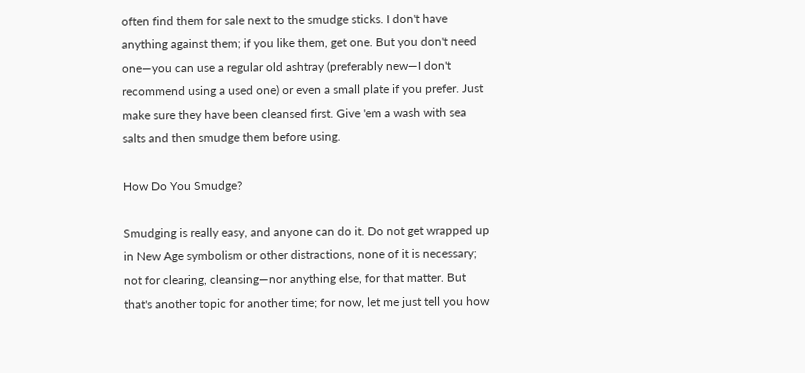often find them for sale next to the smudge sticks. I don't have anything against them; if you like them, get one. But you don't need one—you can use a regular old ashtray (preferably new—I don't recommend using a used one) or even a small plate if you prefer. Just make sure they have been cleansed first. Give 'em a wash with sea salts and then smudge them before using.

How Do You Smudge?

Smudging is really easy, and anyone can do it. Do not get wrapped up in New Age symbolism or other distractions, none of it is necessary; not for clearing, cleansing—nor anything else, for that matter. But that's another topic for another time; for now, let me just tell you how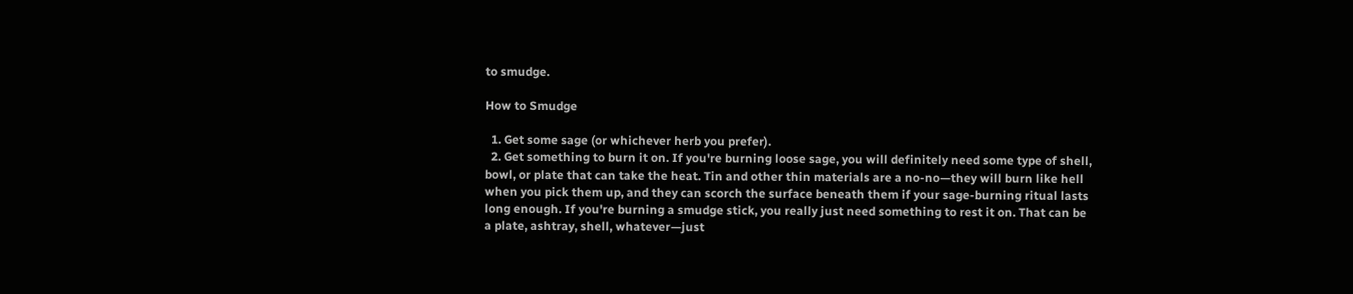to smudge.

How to Smudge

  1. Get some sage (or whichever herb you prefer).
  2. Get something to burn it on. If you're burning loose sage, you will definitely need some type of shell, bowl, or plate that can take the heat. Tin and other thin materials are a no-no—they will burn like hell when you pick them up, and they can scorch the surface beneath them if your sage-burning ritual lasts long enough. If you're burning a smudge stick, you really just need something to rest it on. That can be a plate, ashtray, shell, whatever—just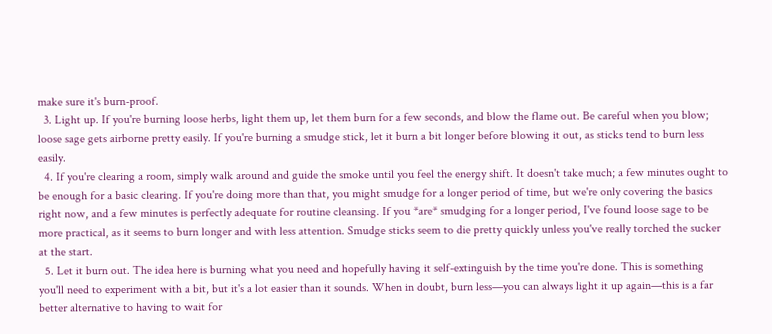make sure it's burn-proof.
  3. Light up. If you're burning loose herbs, light them up, let them burn for a few seconds, and blow the flame out. Be careful when you blow; loose sage gets airborne pretty easily. If you're burning a smudge stick, let it burn a bit longer before blowing it out, as sticks tend to burn less easily.
  4. If you're clearing a room, simply walk around and guide the smoke until you feel the energy shift. It doesn't take much; a few minutes ought to be enough for a basic clearing. If you're doing more than that, you might smudge for a longer period of time, but we're only covering the basics right now, and a few minutes is perfectly adequate for routine cleansing. If you *are* smudging for a longer period, I've found loose sage to be more practical, as it seems to burn longer and with less attention. Smudge sticks seem to die pretty quickly unless you've really torched the sucker at the start.
  5. Let it burn out. The idea here is burning what you need and hopefully having it self-extinguish by the time you're done. This is something you'll need to experiment with a bit, but it's a lot easier than it sounds. When in doubt, burn less—you can always light it up again—this is a far better alternative to having to wait for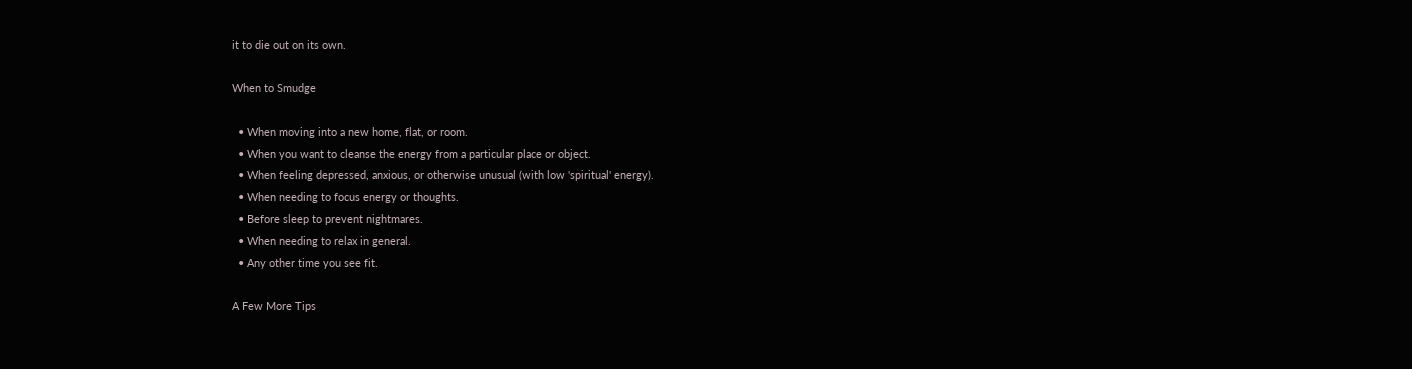it to die out on its own.

When to Smudge

  • When moving into a new home, flat, or room.
  • When you want to cleanse the energy from a particular place or object.
  • When feeling depressed, anxious, or otherwise unusual (with low 'spiritual' energy).
  • When needing to focus energy or thoughts.
  • Before sleep to prevent nightmares.
  • When needing to relax in general.
  • Any other time you see fit.

A Few More Tips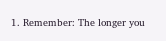1. Remember: The longer you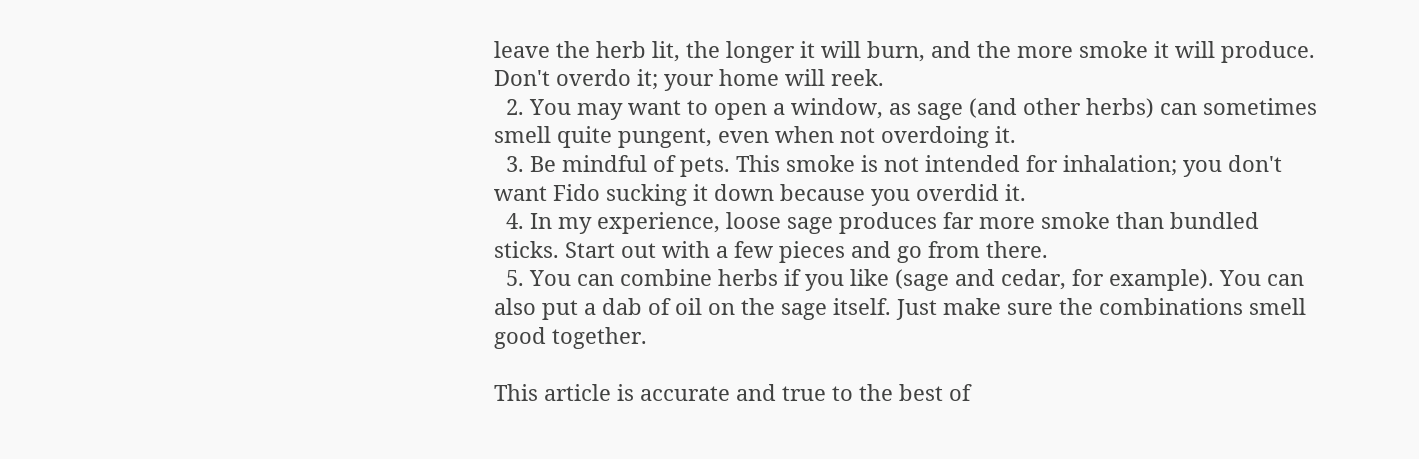leave the herb lit, the longer it will burn, and the more smoke it will produce. Don't overdo it; your home will reek.
  2. You may want to open a window, as sage (and other herbs) can sometimes smell quite pungent, even when not overdoing it.
  3. Be mindful of pets. This smoke is not intended for inhalation; you don't want Fido sucking it down because you overdid it.
  4. In my experience, loose sage produces far more smoke than bundled sticks. Start out with a few pieces and go from there.
  5. You can combine herbs if you like (sage and cedar, for example). You can also put a dab of oil on the sage itself. Just make sure the combinations smell good together.

This article is accurate and true to the best of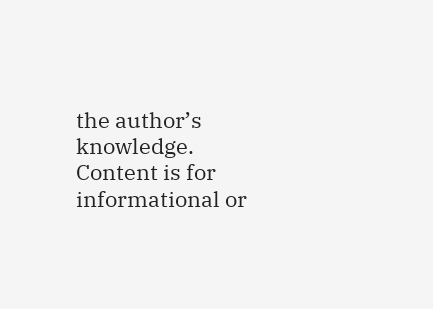the author’s knowledge. Content is for informational or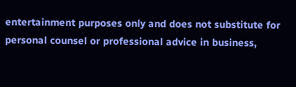entertainment purposes only and does not substitute for personal counsel or professional advice in business,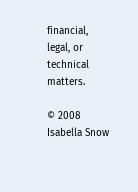financial, legal, or technical matters.

© 2008 Isabella Snow